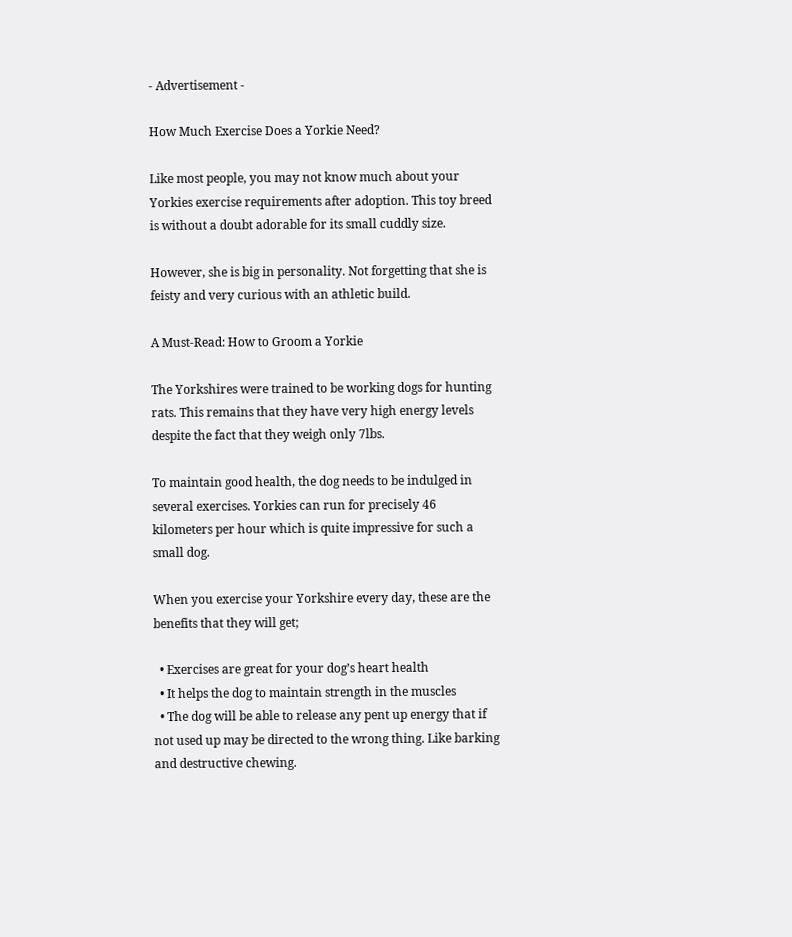- Advertisement -

How Much Exercise Does a Yorkie Need?

Like most people, you may not know much about your Yorkies exercise requirements after adoption. This toy breed is without a doubt adorable for its small cuddly size.

However, she is big in personality. Not forgetting that she is feisty and very curious with an athletic build.

A Must-Read: How to Groom a Yorkie

The Yorkshires were trained to be working dogs for hunting rats. This remains that they have very high energy levels despite the fact that they weigh only 7lbs.

To maintain good health, the dog needs to be indulged in several exercises. Yorkies can run for precisely 46 kilometers per hour which is quite impressive for such a small dog.

When you exercise your Yorkshire every day, these are the benefits that they will get;

  • Exercises are great for your dog’s heart health
  • It helps the dog to maintain strength in the muscles
  • The dog will be able to release any pent up energy that if not used up may be directed to the wrong thing. Like barking and destructive chewing.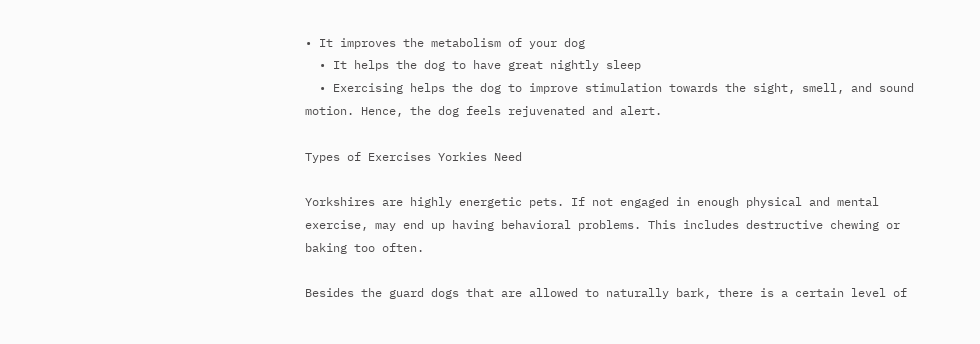• It improves the metabolism of your dog
  • It helps the dog to have great nightly sleep
  • Exercising helps the dog to improve stimulation towards the sight, smell, and sound motion. Hence, the dog feels rejuvenated and alert.

Types of Exercises Yorkies Need

Yorkshires are highly energetic pets. If not engaged in enough physical and mental exercise, may end up having behavioral problems. This includes destructive chewing or baking too often.

Besides the guard dogs that are allowed to naturally bark, there is a certain level of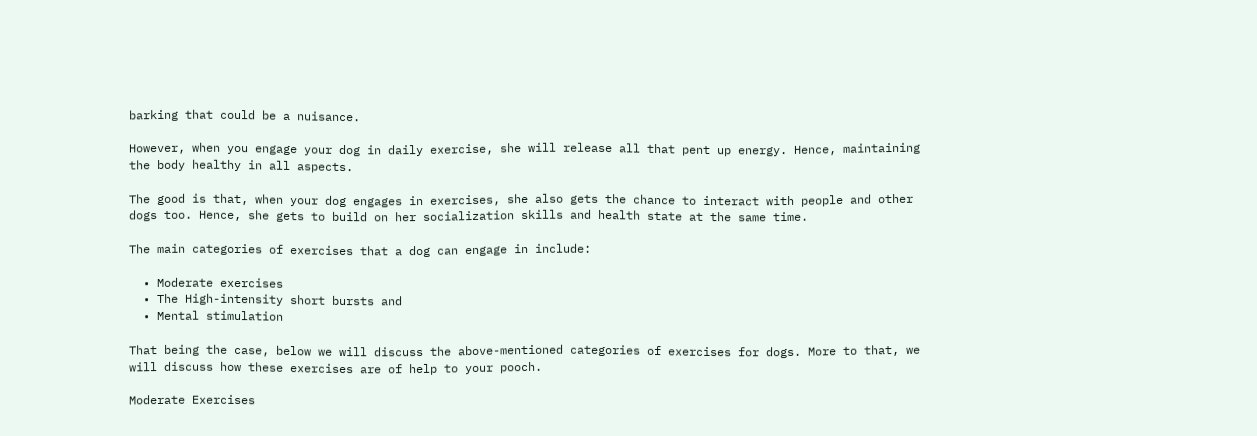barking that could be a nuisance.

However, when you engage your dog in daily exercise, she will release all that pent up energy. Hence, maintaining the body healthy in all aspects.

The good is that, when your dog engages in exercises, she also gets the chance to interact with people and other dogs too. Hence, she gets to build on her socialization skills and health state at the same time.

The main categories of exercises that a dog can engage in include:

  • Moderate exercises
  • The High-intensity short bursts and
  • Mental stimulation

That being the case, below we will discuss the above-mentioned categories of exercises for dogs. More to that, we will discuss how these exercises are of help to your pooch.

Moderate Exercises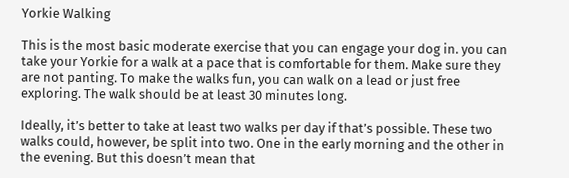Yorkie Walking

This is the most basic moderate exercise that you can engage your dog in. you can take your Yorkie for a walk at a pace that is comfortable for them. Make sure they are not panting. To make the walks fun, you can walk on a lead or just free exploring. The walk should be at least 30 minutes long.

Ideally, it’s better to take at least two walks per day if that’s possible. These two walks could, however, be split into two. One in the early morning and the other in the evening. But this doesn’t mean that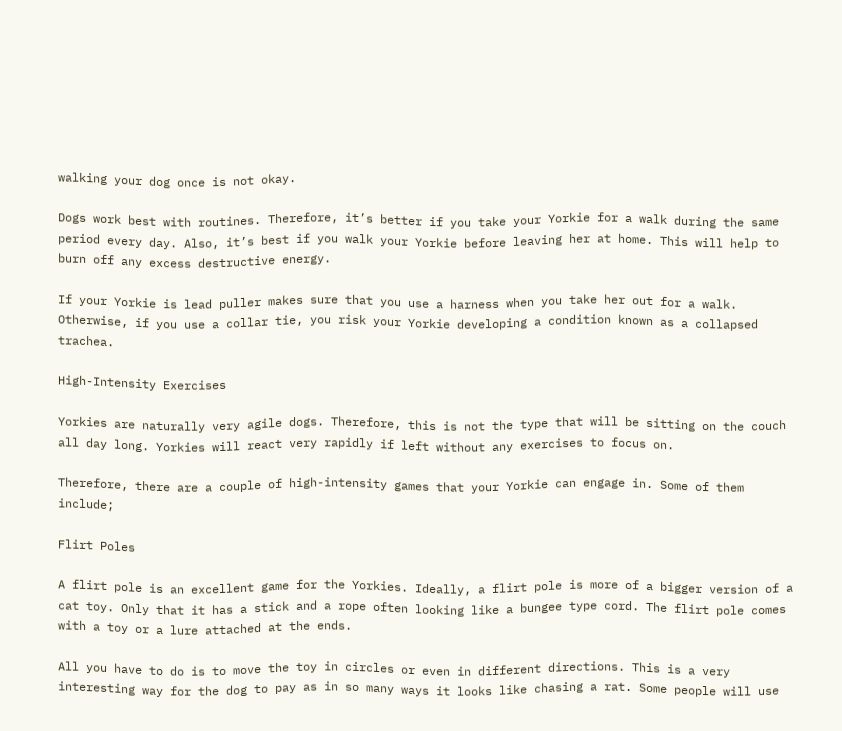walking your dog once is not okay.

Dogs work best with routines. Therefore, it’s better if you take your Yorkie for a walk during the same period every day. Also, it’s best if you walk your Yorkie before leaving her at home. This will help to burn off any excess destructive energy.

If your Yorkie is lead puller makes sure that you use a harness when you take her out for a walk. Otherwise, if you use a collar tie, you risk your Yorkie developing a condition known as a collapsed trachea.

High-Intensity Exercises

Yorkies are naturally very agile dogs. Therefore, this is not the type that will be sitting on the couch all day long. Yorkies will react very rapidly if left without any exercises to focus on.

Therefore, there are a couple of high-intensity games that your Yorkie can engage in. Some of them include;

Flirt Poles

A flirt pole is an excellent game for the Yorkies. Ideally, a flirt pole is more of a bigger version of a cat toy. Only that it has a stick and a rope often looking like a bungee type cord. The flirt pole comes with a toy or a lure attached at the ends.

All you have to do is to move the toy in circles or even in different directions. This is a very interesting way for the dog to pay as in so many ways it looks like chasing a rat. Some people will use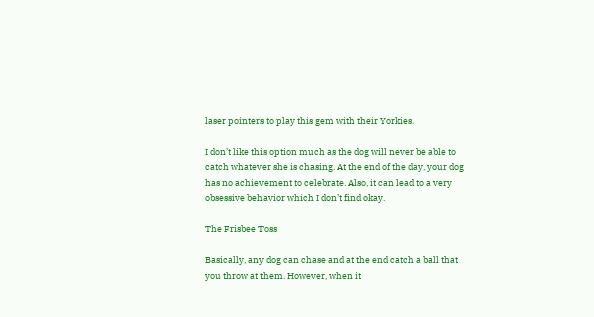laser pointers to play this gem with their Yorkies.

I don’t like this option much as the dog will never be able to catch whatever she is chasing. At the end of the day, your dog has no achievement to celebrate. Also, it can lead to a very obsessive behavior which I don’t find okay.

The Frisbee Toss

Basically, any dog can chase and at the end catch a ball that you throw at them. However, when it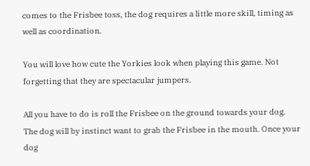comes to the Frisbee toss, the dog requires a little more skill, timing as well as coordination.

You will love how cute the Yorkies look when playing this game. Not forgetting that they are spectacular jumpers.

All you have to do is roll the Frisbee on the ground towards your dog. The dog will by instinct want to grab the Frisbee in the mouth. Once your dog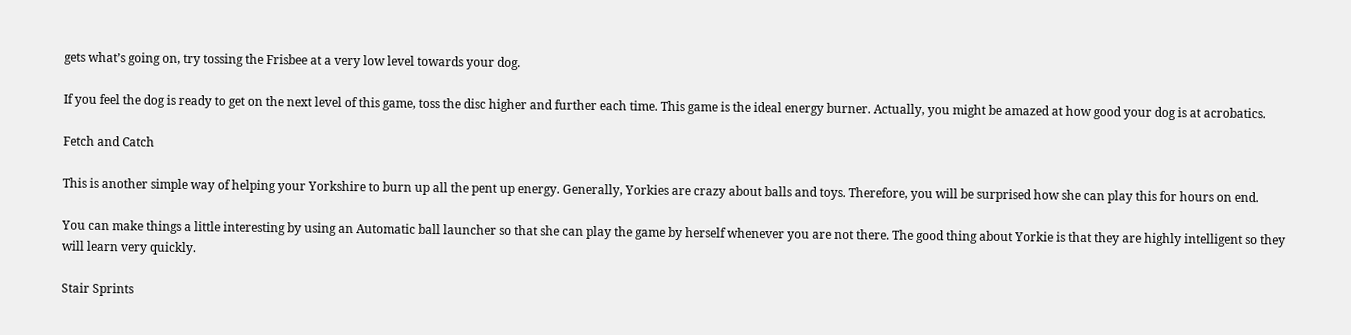gets what’s going on, try tossing the Frisbee at a very low level towards your dog.

If you feel the dog is ready to get on the next level of this game, toss the disc higher and further each time. This game is the ideal energy burner. Actually, you might be amazed at how good your dog is at acrobatics.

Fetch and Catch

This is another simple way of helping your Yorkshire to burn up all the pent up energy. Generally, Yorkies are crazy about balls and toys. Therefore, you will be surprised how she can play this for hours on end.

You can make things a little interesting by using an Automatic ball launcher so that she can play the game by herself whenever you are not there. The good thing about Yorkie is that they are highly intelligent so they will learn very quickly.

Stair Sprints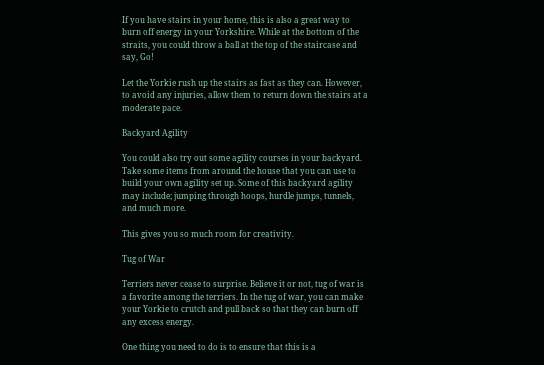If you have stairs in your home, this is also a great way to burn off energy in your Yorkshire. While at the bottom of the straits, you could throw a ball at the top of the staircase and say, Go!

Let the Yorkie rush up the stairs as fast as they can. However, to avoid any injuries, allow them to return down the stairs at a moderate pace.

Backyard Agility

You could also try out some agility courses in your backyard. Take some items from around the house that you can use to build your own agility set up. Some of this backyard agility may include; jumping through hoops, hurdle jumps, tunnels, and much more.

This gives you so much room for creativity.

Tug of War

Terriers never cease to surprise. Believe it or not, tug of war is a favorite among the terriers. In the tug of war, you can make your Yorkie to crutch and pull back so that they can burn off any excess energy.

One thing you need to do is to ensure that this is a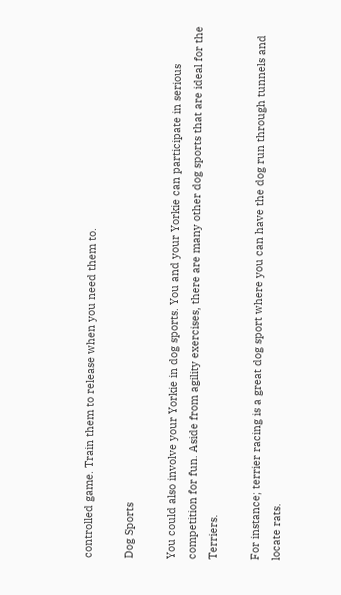controlled game. Train them to release when you need them to.

Dog Sports

You could also involve your Yorkie in dog sports. You and your Yorkie can participate in serious competition for fun. Aside from agility exercises, there are many other dog sports that are ideal for the Terriers.

For instance; terrier racing is a great dog sport where you can have the dog run through tunnels and locate rats.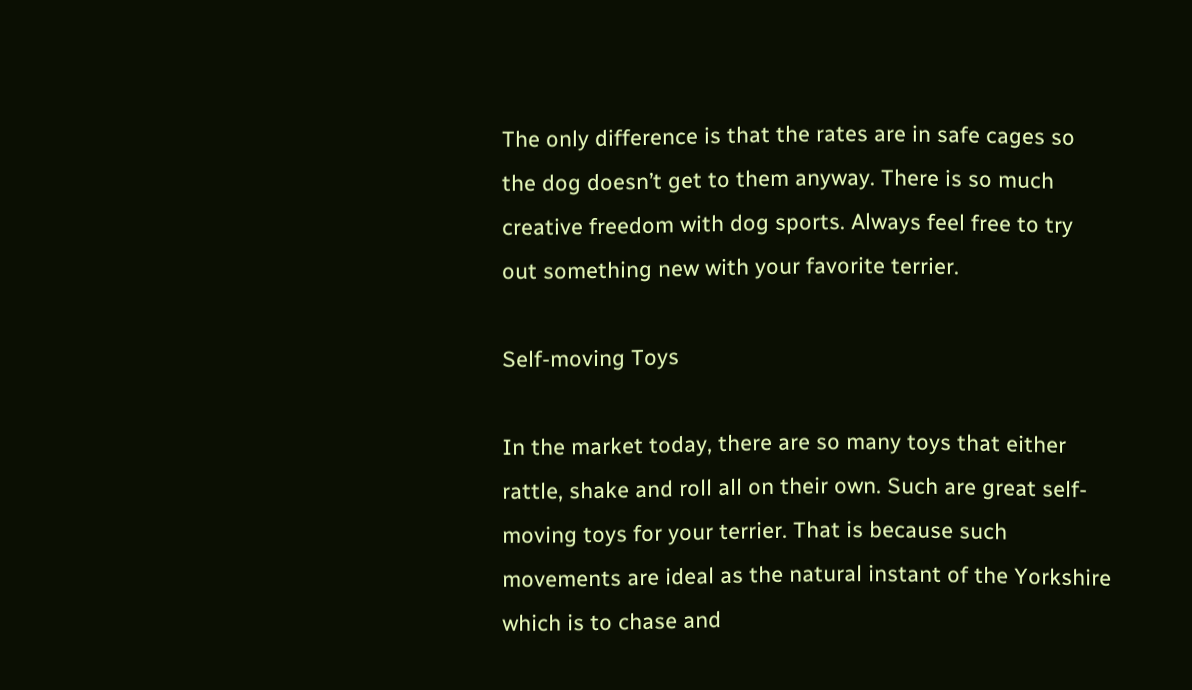The only difference is that the rates are in safe cages so the dog doesn’t get to them anyway. There is so much creative freedom with dog sports. Always feel free to try out something new with your favorite terrier.

Self-moving Toys

In the market today, there are so many toys that either rattle, shake and roll all on their own. Such are great self-moving toys for your terrier. That is because such movements are ideal as the natural instant of the Yorkshire which is to chase and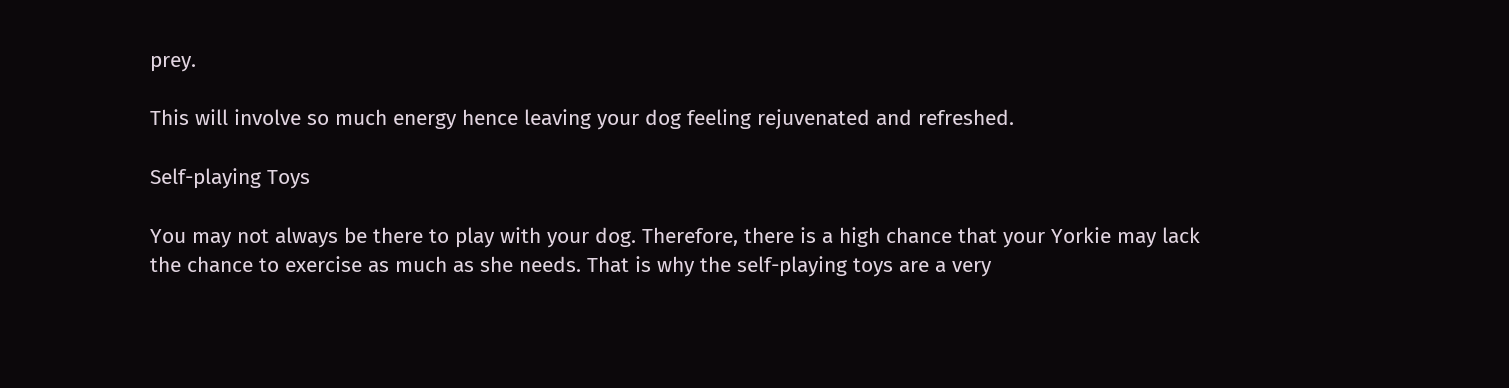prey.

This will involve so much energy hence leaving your dog feeling rejuvenated and refreshed.

Self-playing Toys

You may not always be there to play with your dog. Therefore, there is a high chance that your Yorkie may lack the chance to exercise as much as she needs. That is why the self-playing toys are a very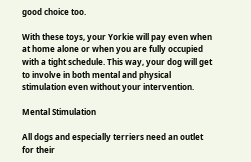good choice too.

With these toys, your Yorkie will pay even when at home alone or when you are fully occupied with a tight schedule. This way, your dog will get to involve in both mental and physical stimulation even without your intervention.

Mental Stimulation

All dogs and especially terriers need an outlet for their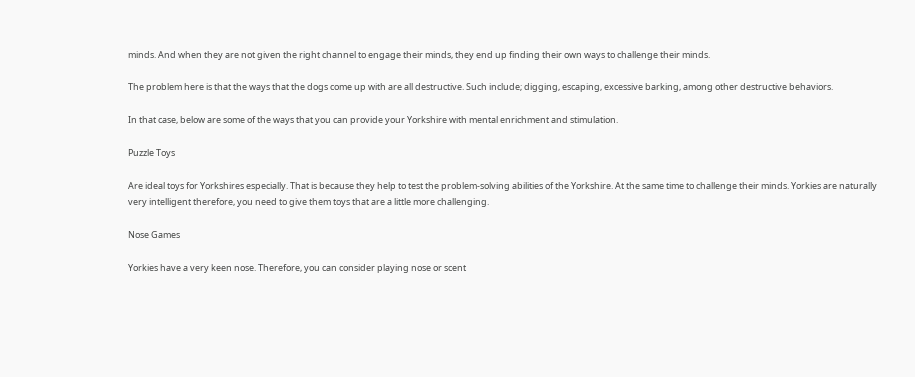minds. And when they are not given the right channel to engage their minds, they end up finding their own ways to challenge their minds.

The problem here is that the ways that the dogs come up with are all destructive. Such include; digging, escaping, excessive barking, among other destructive behaviors.

In that case, below are some of the ways that you can provide your Yorkshire with mental enrichment and stimulation.

Puzzle Toys

Are ideal toys for Yorkshires especially. That is because they help to test the problem-solving abilities of the Yorkshire. At the same time to challenge their minds. Yorkies are naturally very intelligent therefore, you need to give them toys that are a little more challenging.

Nose Games

Yorkies have a very keen nose. Therefore, you can consider playing nose or scent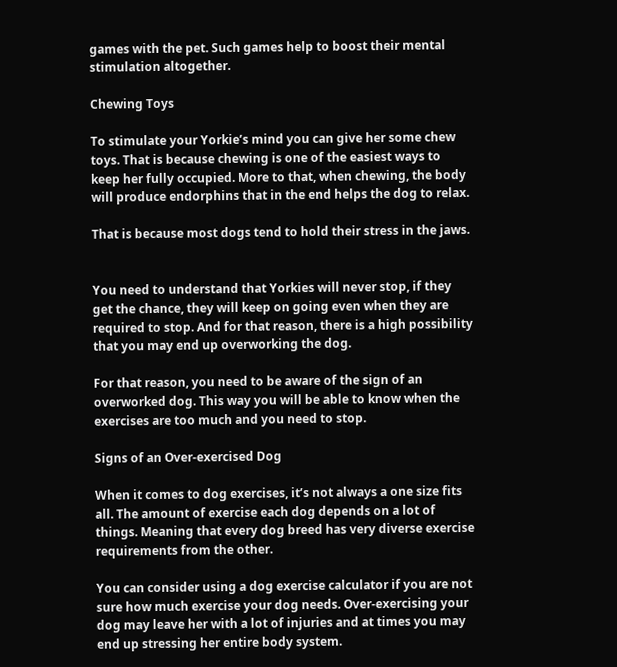games with the pet. Such games help to boost their mental stimulation altogether.

Chewing Toys

To stimulate your Yorkie’s mind you can give her some chew toys. That is because chewing is one of the easiest ways to keep her fully occupied. More to that, when chewing, the body will produce endorphins that in the end helps the dog to relax.

That is because most dogs tend to hold their stress in the jaws.


You need to understand that Yorkies will never stop, if they get the chance, they will keep on going even when they are required to stop. And for that reason, there is a high possibility that you may end up overworking the dog.

For that reason, you need to be aware of the sign of an overworked dog. This way you will be able to know when the exercises are too much and you need to stop.

Signs of an Over-exercised Dog

When it comes to dog exercises, it’s not always a one size fits all. The amount of exercise each dog depends on a lot of things. Meaning that every dog breed has very diverse exercise requirements from the other.

You can consider using a dog exercise calculator if you are not sure how much exercise your dog needs. Over-exercising your dog may leave her with a lot of injuries and at times you may end up stressing her entire body system.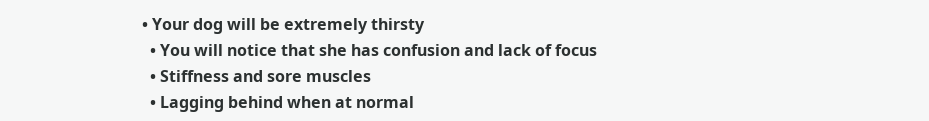• Your dog will be extremely thirsty
  • You will notice that she has confusion and lack of focus
  • Stiffness and sore muscles
  • Lagging behind when at normal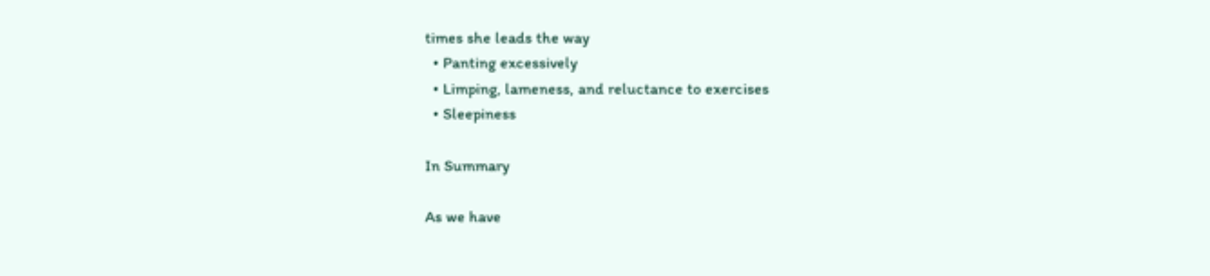times she leads the way
  • Panting excessively
  • Limping, lameness, and reluctance to exercises
  • Sleepiness

In Summary

As we have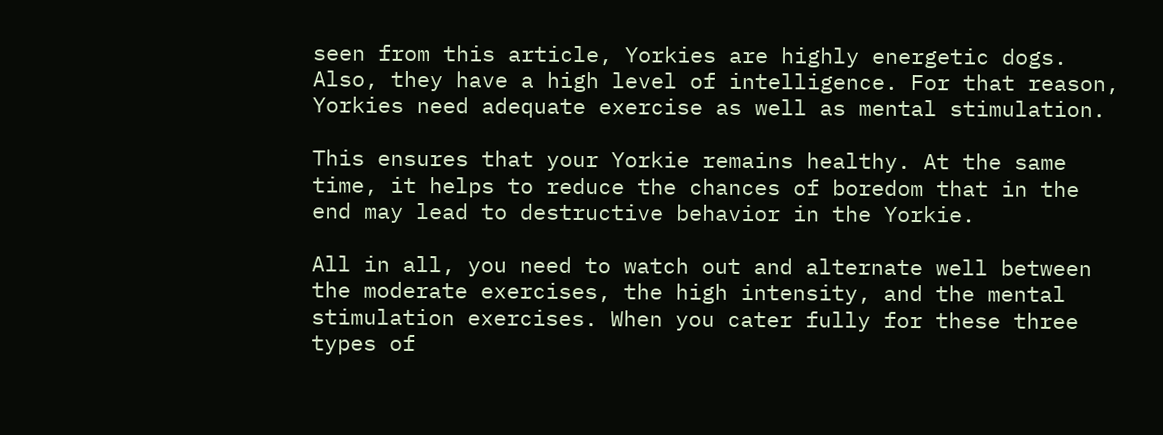seen from this article, Yorkies are highly energetic dogs. Also, they have a high level of intelligence. For that reason, Yorkies need adequate exercise as well as mental stimulation.

This ensures that your Yorkie remains healthy. At the same time, it helps to reduce the chances of boredom that in the end may lead to destructive behavior in the Yorkie.

All in all, you need to watch out and alternate well between the moderate exercises, the high intensity, and the mental stimulation exercises. When you cater fully for these three types of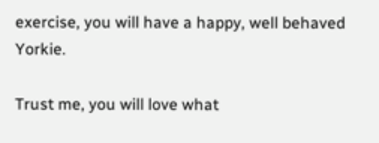exercise, you will have a happy, well behaved Yorkie.

Trust me, you will love what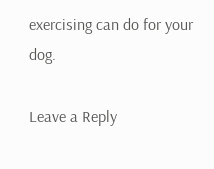exercising can do for your dog.

Leave a Reply